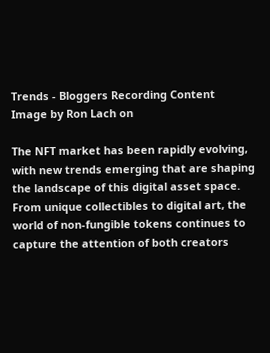Trends - Bloggers Recording Content
Image by Ron Lach on

The NFT market has been rapidly evolving, with new trends emerging that are shaping the landscape of this digital asset space. From unique collectibles to digital art, the world of non-fungible tokens continues to capture the attention of both creators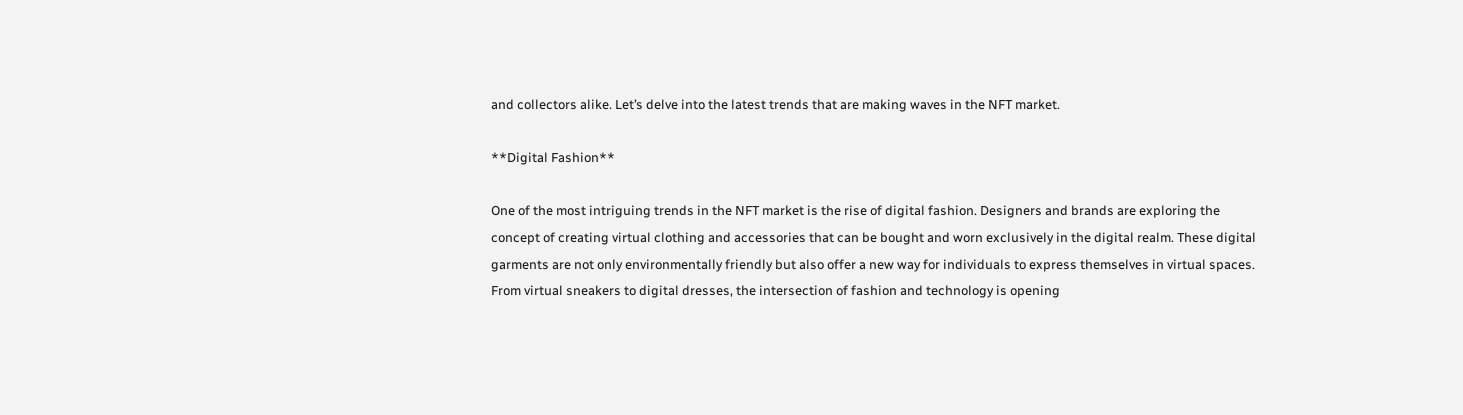and collectors alike. Let’s delve into the latest trends that are making waves in the NFT market.

**Digital Fashion**

One of the most intriguing trends in the NFT market is the rise of digital fashion. Designers and brands are exploring the concept of creating virtual clothing and accessories that can be bought and worn exclusively in the digital realm. These digital garments are not only environmentally friendly but also offer a new way for individuals to express themselves in virtual spaces. From virtual sneakers to digital dresses, the intersection of fashion and technology is opening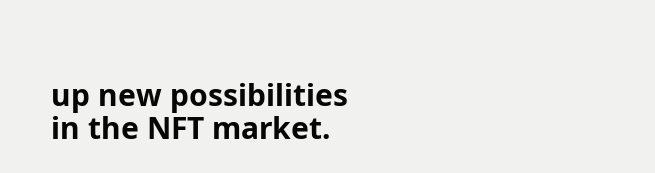up new possibilities in the NFT market.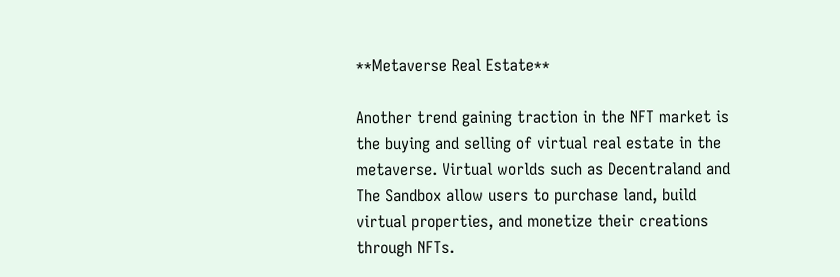**Metaverse Real Estate**

Another trend gaining traction in the NFT market is the buying and selling of virtual real estate in the metaverse. Virtual worlds such as Decentraland and The Sandbox allow users to purchase land, build virtual properties, and monetize their creations through NFTs.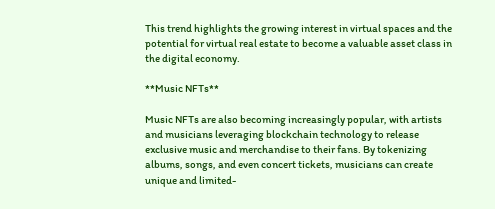This trend highlights the growing interest in virtual spaces and the potential for virtual real estate to become a valuable asset class in the digital economy.

**Music NFTs**

Music NFTs are also becoming increasingly popular, with artists and musicians leveraging blockchain technology to release exclusive music and merchandise to their fans. By tokenizing albums, songs, and even concert tickets, musicians can create unique and limited-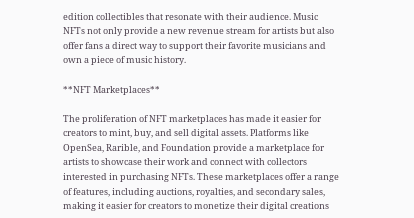edition collectibles that resonate with their audience. Music NFTs not only provide a new revenue stream for artists but also offer fans a direct way to support their favorite musicians and own a piece of music history.

**NFT Marketplaces**

The proliferation of NFT marketplaces has made it easier for creators to mint, buy, and sell digital assets. Platforms like OpenSea, Rarible, and Foundation provide a marketplace for artists to showcase their work and connect with collectors interested in purchasing NFTs. These marketplaces offer a range of features, including auctions, royalties, and secondary sales, making it easier for creators to monetize their digital creations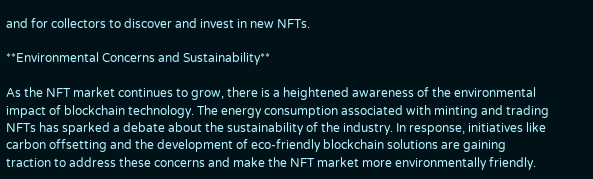and for collectors to discover and invest in new NFTs.

**Environmental Concerns and Sustainability**

As the NFT market continues to grow, there is a heightened awareness of the environmental impact of blockchain technology. The energy consumption associated with minting and trading NFTs has sparked a debate about the sustainability of the industry. In response, initiatives like carbon offsetting and the development of eco-friendly blockchain solutions are gaining traction to address these concerns and make the NFT market more environmentally friendly.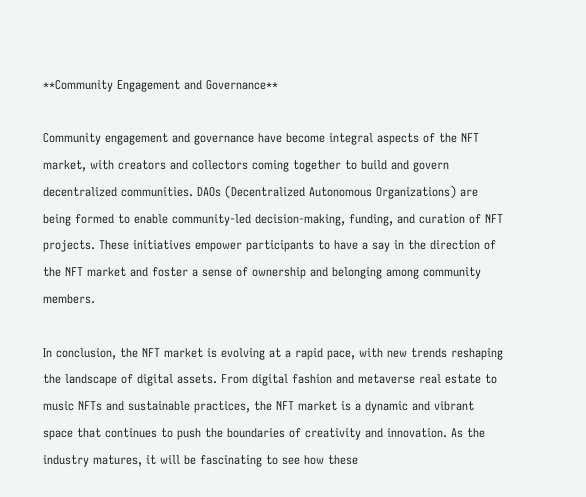**Community Engagement and Governance**

Community engagement and governance have become integral aspects of the NFT market, with creators and collectors coming together to build and govern decentralized communities. DAOs (Decentralized Autonomous Organizations) are being formed to enable community-led decision-making, funding, and curation of NFT projects. These initiatives empower participants to have a say in the direction of the NFT market and foster a sense of ownership and belonging among community members.

In conclusion, the NFT market is evolving at a rapid pace, with new trends reshaping the landscape of digital assets. From digital fashion and metaverse real estate to music NFTs and sustainable practices, the NFT market is a dynamic and vibrant space that continues to push the boundaries of creativity and innovation. As the industry matures, it will be fascinating to see how these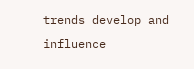trends develop and influence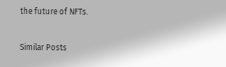the future of NFTs.

Similar Posts